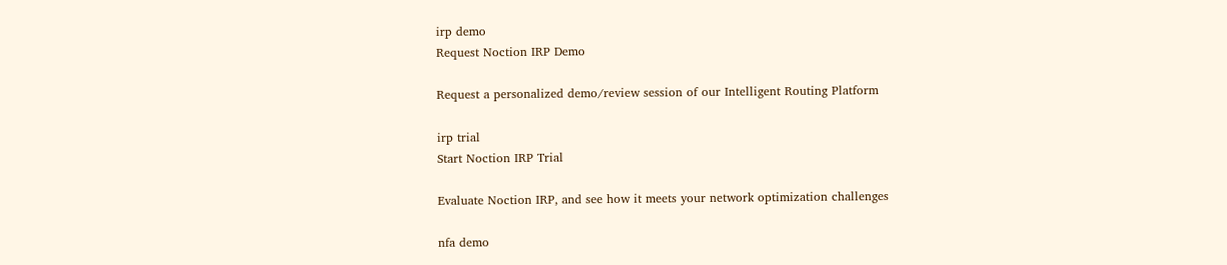irp demo
Request Noction IRP Demo

Request a personalized demo/review session of our Intelligent Routing Platform

irp trial
Start Noction IRP Trial

Evaluate Noction IRP, and see how it meets your network optimization challenges

nfa demo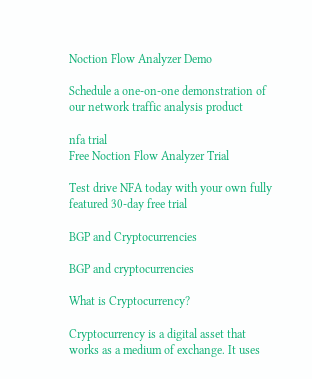Noction Flow Analyzer Demo

Schedule a one-on-one demonstration of our network traffic analysis product

nfa trial
Free Noction Flow Analyzer Trial

Test drive NFA today with your own fully featured 30-day free trial

BGP and Cryptocurrencies

BGP and cryptocurrencies

What is Cryptocurrency?

Cryptocurrency is a digital asset that works as a medium of exchange. It uses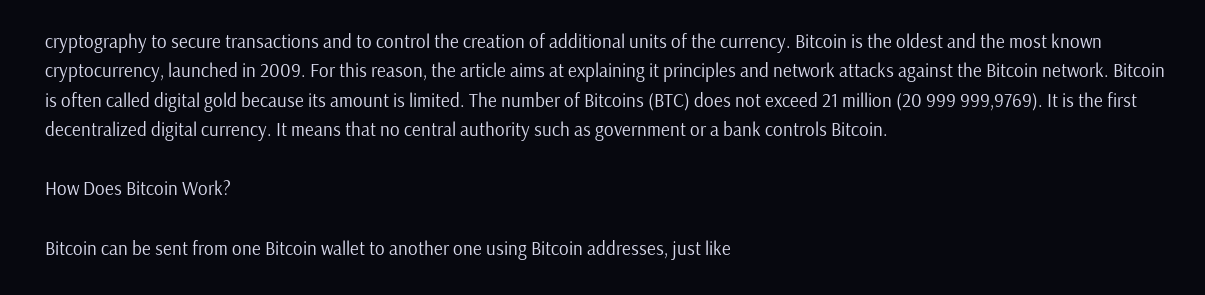cryptography to secure transactions and to control the creation of additional units of the currency. Bitcoin is the oldest and the most known cryptocurrency, launched in 2009. For this reason, the article aims at explaining it principles and network attacks against the Bitcoin network. Bitcoin is often called digital gold because its amount is limited. The number of Bitcoins (BTC) does not exceed 21 million (20 999 999,9769). It is the first decentralized digital currency. It means that no central authority such as government or a bank controls Bitcoin.

How Does Bitcoin Work?

Bitcoin can be sent from one Bitcoin wallet to another one using Bitcoin addresses, just like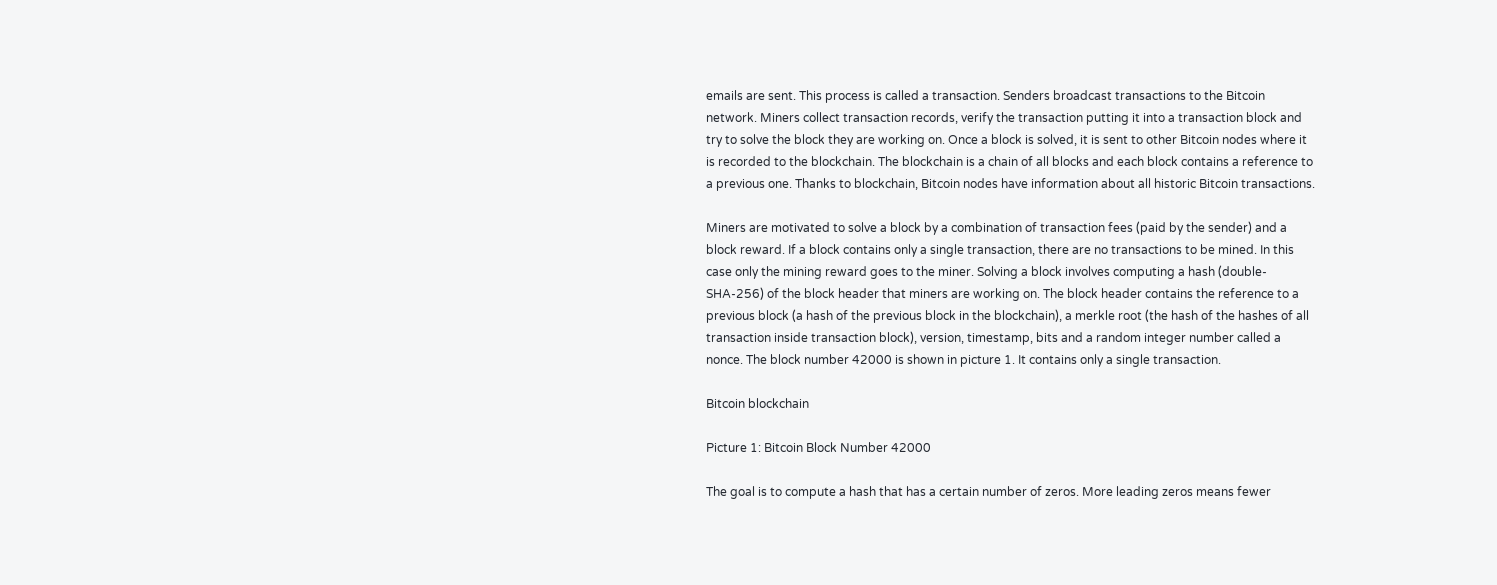emails are sent. This process is called a transaction. Senders broadcast transactions to the Bitcoin network. Miners collect transaction records, verify the transaction putting it into a transaction block and try to solve the block they are working on. Once a block is solved, it is sent to other Bitcoin nodes where it is recorded to the blockchain. The blockchain is a chain of all blocks and each block contains a reference to a previous one. Thanks to blockchain, Bitcoin nodes have information about all historic Bitcoin transactions.

Miners are motivated to solve a block by a combination of transaction fees (paid by the sender) and a block reward. If a block contains only a single transaction, there are no transactions to be mined. In this case only the mining reward goes to the miner. Solving a block involves computing a hash (double-SHA-256) of the block header that miners are working on. The block header contains the reference to a previous block (a hash of the previous block in the blockchain), a merkle root (the hash of the hashes of all transaction inside transaction block), version, timestamp, bits and a random integer number called a nonce. The block number 42000 is shown in picture 1. It contains only a single transaction.

Bitcoin blockchain

Picture 1: Bitcoin Block Number 42000

The goal is to compute a hash that has a certain number of zeros. More leading zeros means fewer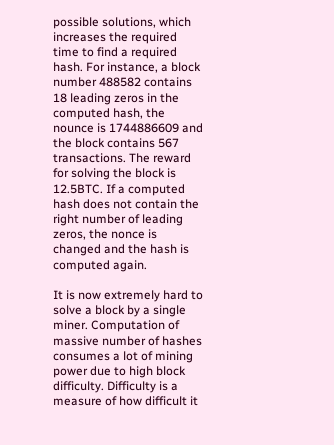possible solutions, which increases the required time to find a required hash. For instance, a block number 488582 contains 18 leading zeros in the computed hash, the nounce is 1744886609 and the block contains 567 transactions. The reward for solving the block is 12.5BTC. If a computed hash does not contain the right number of leading zeros, the nonce is changed and the hash is computed again.

It is now extremely hard to solve a block by a single miner. Computation of massive number of hashes consumes a lot of mining power due to high block difficulty. Difficulty is a measure of how difficult it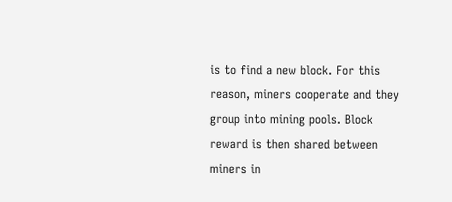is to find a new block. For this reason, miners cooperate and they group into mining pools. Block reward is then shared between miners in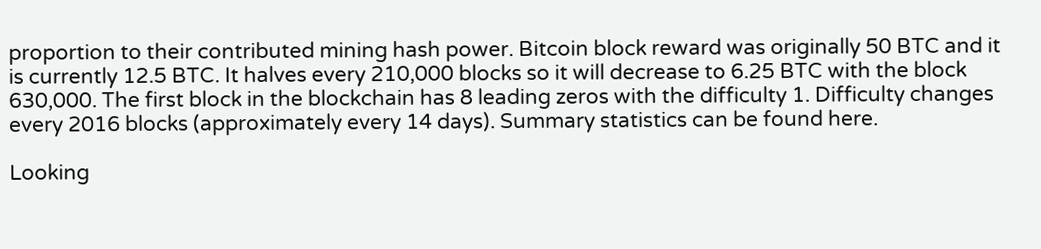proportion to their contributed mining hash power. Bitcoin block reward was originally 50 BTC and it is currently 12.5 BTC. It halves every 210,000 blocks so it will decrease to 6.25 BTC with the block 630,000. The first block in the blockchain has 8 leading zeros with the difficulty 1. Difficulty changes every 2016 blocks (approximately every 14 days). Summary statistics can be found here.

Looking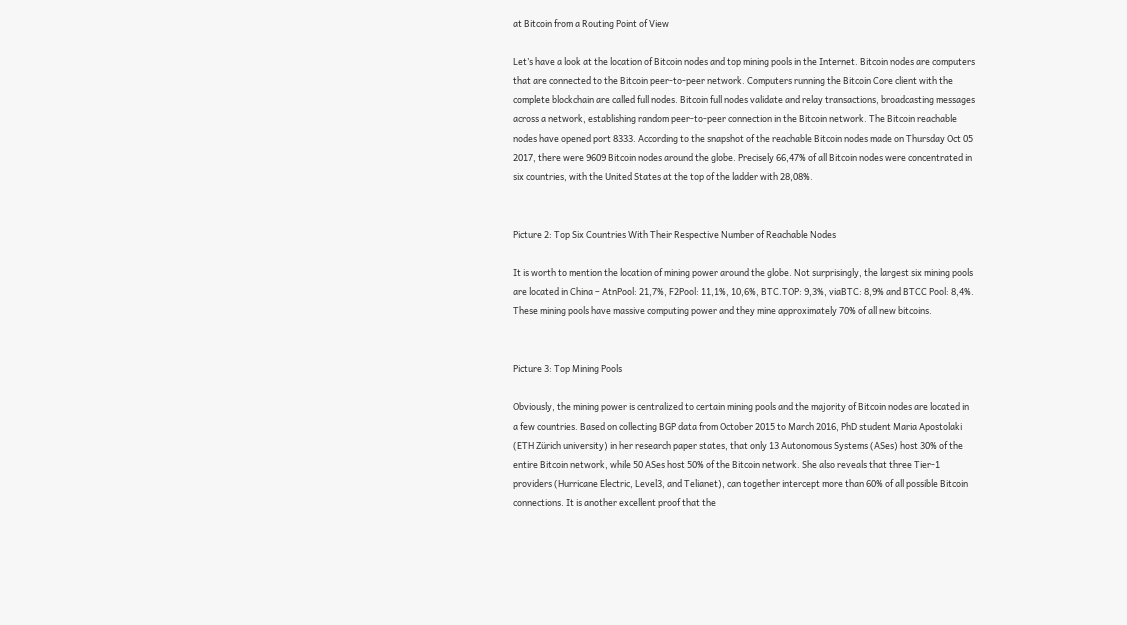at Bitcoin from a Routing Point of View

Let’s have a look at the location of Bitcoin nodes and top mining pools in the Internet. Bitcoin nodes are computers that are connected to the Bitcoin peer-to-peer network. Computers running the Bitcoin Core client with the complete blockchain are called full nodes. Bitcoin full nodes validate and relay transactions, broadcasting messages across a network, establishing random peer-to-peer connection in the Bitcoin network. The Bitcoin reachable nodes have opened port 8333. According to the snapshot of the reachable Bitcoin nodes made on Thursday Oct 05 2017, there were 9609 Bitcoin nodes around the globe. Precisely 66,47% of all Bitcoin nodes were concentrated in six countries, with the United States at the top of the ladder with 28,08%.


Picture 2: Top Six Countries With Their Respective Number of Reachable Nodes

It is worth to mention the location of mining power around the globe. Not surprisingly, the largest six mining pools are located in China – AtnPool: 21,7%, F2Pool: 11,1%, 10,6%, BTC.TOP: 9,3%, viaBTC: 8,9% and BTCC Pool: 8,4%. These mining pools have massive computing power and they mine approximately 70% of all new bitcoins.


Picture 3: Top Mining Pools

Obviously, the mining power is centralized to certain mining pools and the majority of Bitcoin nodes are located in a few countries. Based on collecting BGP data from October 2015 to March 2016, PhD student Maria Apostolaki (ETH Zürich university) in her research paper states, that only 13 Autonomous Systems (ASes) host 30% of the entire Bitcoin network, while 50 ASes host 50% of the Bitcoin network. She also reveals that three Tier-1 providers (Hurricane Electric, Level3, and Telianet), can together intercept more than 60% of all possible Bitcoin connections. It is another excellent proof that the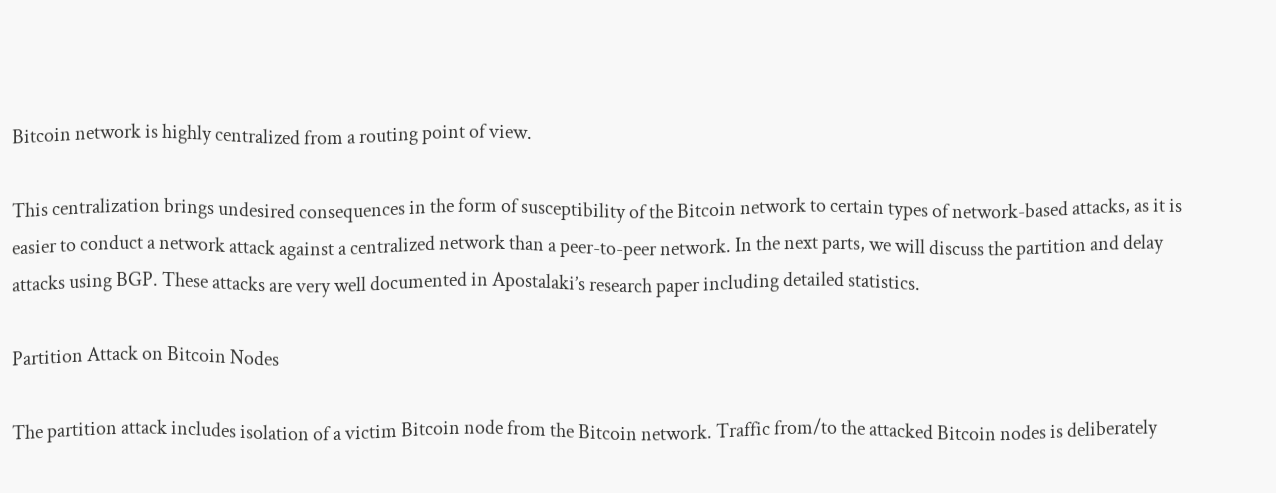Bitcoin network is highly centralized from a routing point of view.

This centralization brings undesired consequences in the form of susceptibility of the Bitcoin network to certain types of network-based attacks, as it is easier to conduct a network attack against a centralized network than a peer-to-peer network. In the next parts, we will discuss the partition and delay attacks using BGP. These attacks are very well documented in Apostalaki’s research paper including detailed statistics.

Partition Attack on Bitcoin Nodes

The partition attack includes isolation of a victim Bitcoin node from the Bitcoin network. Traffic from/to the attacked Bitcoin nodes is deliberately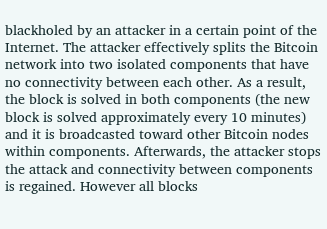blackholed by an attacker in a certain point of the Internet. The attacker effectively splits the Bitcoin network into two isolated components that have no connectivity between each other. As a result, the block is solved in both components (the new block is solved approximately every 10 minutes) and it is broadcasted toward other Bitcoin nodes within components. Afterwards, the attacker stops the attack and connectivity between components is regained. However all blocks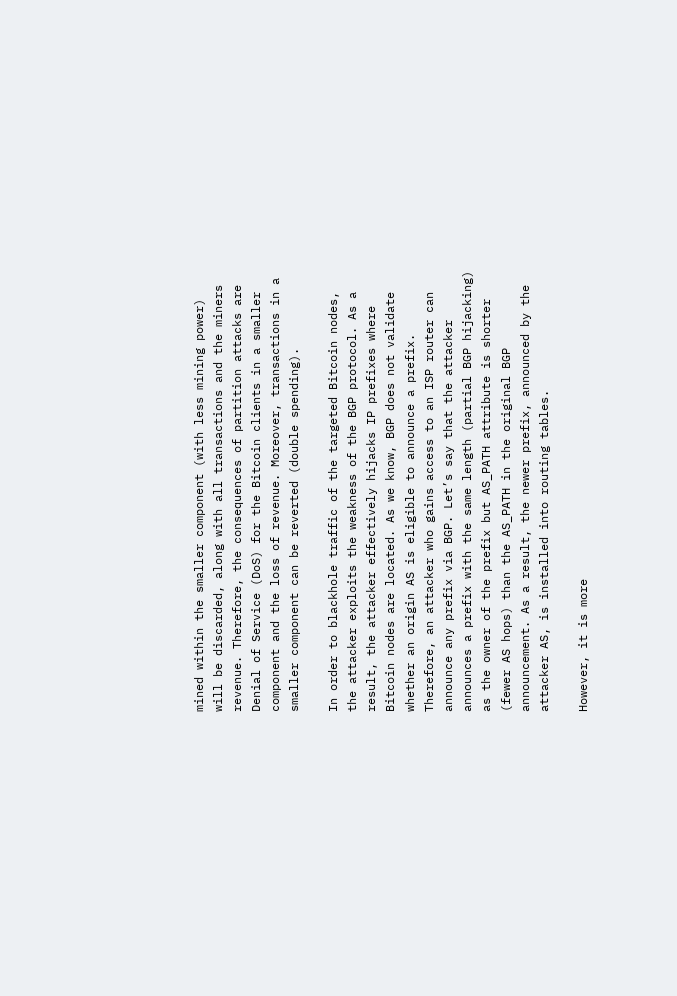mined within the smaller component (with less mining power) will be discarded, along with all transactions and the miners revenue. Therefore, the consequences of partition attacks are Denial of Service (DoS) for the Bitcoin clients in a smaller component and the loss of revenue. Moreover, transactions in a smaller component can be reverted (double spending).

In order to blackhole traffic of the targeted Bitcoin nodes, the attacker exploits the weakness of the BGP protocol. As a result, the attacker effectively hijacks IP prefixes where Bitcoin nodes are located. As we know, BGP does not validate whether an origin AS is eligible to announce a prefix. Therefore, an attacker who gains access to an ISP router can announce any prefix via BGP. Let’s say that the attacker announces a prefix with the same length (partial BGP hijacking) as the owner of the prefix but AS_PATH attribute is shorter (fewer AS hops) than the AS_PATH in the original BGP announcement. As a result, the newer prefix, announced by the attacker AS, is installed into routing tables.

However, it is more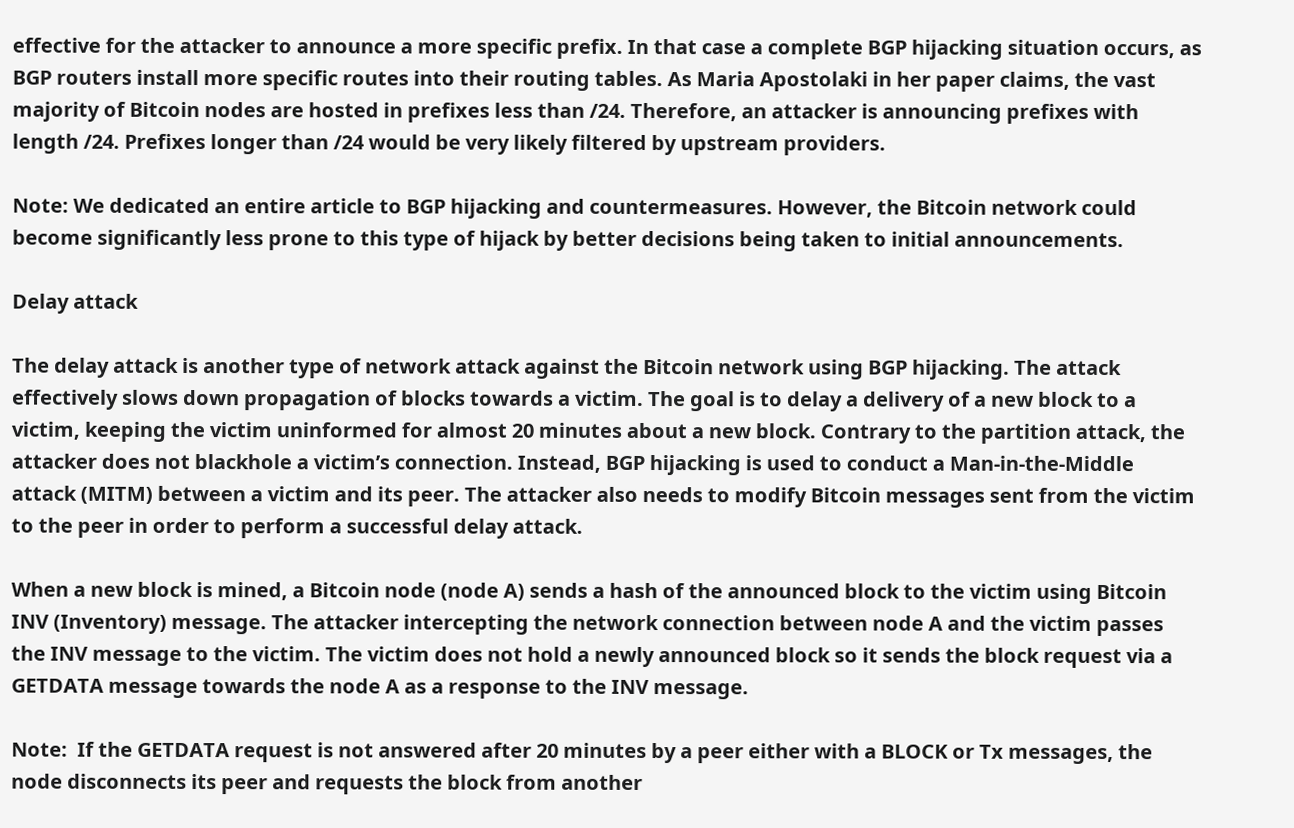effective for the attacker to announce a more specific prefix. In that case a complete BGP hijacking situation occurs, as BGP routers install more specific routes into their routing tables. As Maria Apostolaki in her paper claims, the vast majority of Bitcoin nodes are hosted in prefixes less than /24. Therefore, an attacker is announcing prefixes with length /24. Prefixes longer than /24 would be very likely filtered by upstream providers.

Note: We dedicated an entire article to BGP hijacking and countermeasures. However, the Bitcoin network could become significantly less prone to this type of hijack by better decisions being taken to initial announcements.

Delay attack

The delay attack is another type of network attack against the Bitcoin network using BGP hijacking. The attack effectively slows down propagation of blocks towards a victim. The goal is to delay a delivery of a new block to a victim, keeping the victim uninformed for almost 20 minutes about a new block. Contrary to the partition attack, the attacker does not blackhole a victim’s connection. Instead, BGP hijacking is used to conduct a Man-in-the-Middle attack (MITM) between a victim and its peer. The attacker also needs to modify Bitcoin messages sent from the victim to the peer in order to perform a successful delay attack.

When a new block is mined, a Bitcoin node (node A) sends a hash of the announced block to the victim using Bitcoin INV (Inventory) message. The attacker intercepting the network connection between node A and the victim passes the INV message to the victim. The victim does not hold a newly announced block so it sends the block request via a GETDATA message towards the node A as a response to the INV message.

Note:  If the GETDATA request is not answered after 20 minutes by a peer either with a BLOCK or Tx messages, the node disconnects its peer and requests the block from another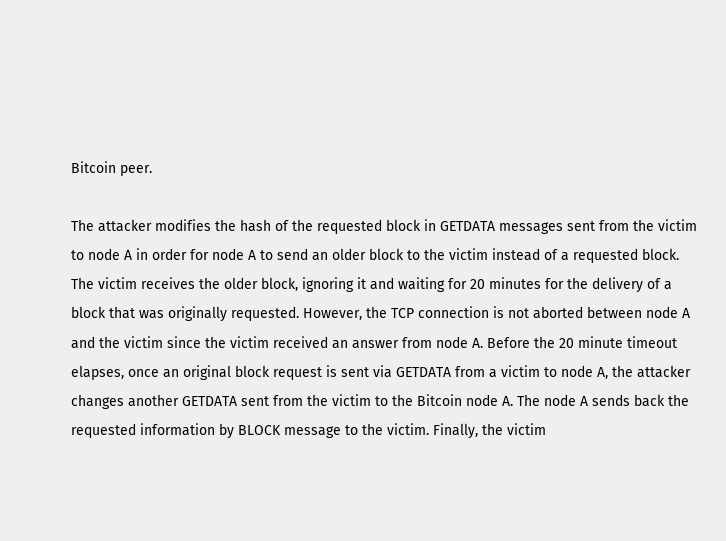Bitcoin peer.

The attacker modifies the hash of the requested block in GETDATA messages sent from the victim to node A in order for node A to send an older block to the victim instead of a requested block. The victim receives the older block, ignoring it and waiting for 20 minutes for the delivery of a block that was originally requested. However, the TCP connection is not aborted between node A and the victim since the victim received an answer from node A. Before the 20 minute timeout elapses, once an original block request is sent via GETDATA from a victim to node A, the attacker changes another GETDATA sent from the victim to the Bitcoin node A. The node A sends back the requested information by BLOCK message to the victim. Finally, the victim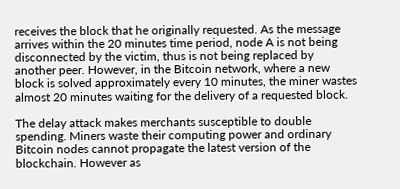receives the block that he originally requested. As the message arrives within the 20 minutes time period, node A is not being disconnected by the victim, thus is not being replaced by another peer. However, in the Bitcoin network, where a new block is solved approximately every 10 minutes, the miner wastes almost 20 minutes waiting for the delivery of a requested block.

The delay attack makes merchants susceptible to double spending. Miners waste their computing power and ordinary Bitcoin nodes cannot propagate the latest version of the blockchain. However as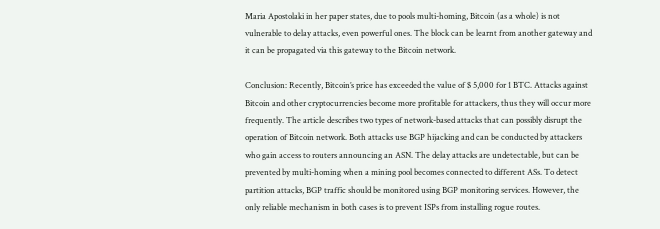Maria Apostolaki in her paper states, due to pools multi-homing, Bitcoin (as a whole) is not vulnerable to delay attacks, even powerful ones. The block can be learnt from another gateway and it can be propagated via this gateway to the Bitcoin network.

Conclusion: Recently, Bitcoin’s price has exceeded the value of $ 5,000 for 1 BTC. Attacks against Bitcoin and other cryptocurrencies become more profitable for attackers, thus they will occur more frequently. The article describes two types of network-based attacks that can possibly disrupt the operation of Bitcoin network. Both attacks use BGP hijacking and can be conducted by attackers who gain access to routers announcing an ASN. The delay attacks are undetectable, but can be prevented by multi-homing when a mining pool becomes connected to different ASs. To detect partition attacks, BGP traffic should be monitored using BGP monitoring services. However, the only reliable mechanism in both cases is to prevent ISPs from installing rogue routes.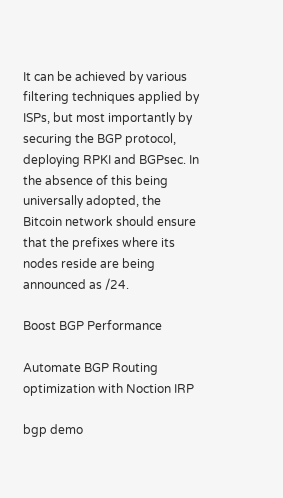It can be achieved by various filtering techniques applied by ISPs, but most importantly by securing the BGP protocol, deploying RPKI and BGPsec. In the absence of this being universally adopted, the Bitcoin network should ensure that the prefixes where its nodes reside are being announced as /24.

Boost BGP Performance

Automate BGP Routing optimization with Noction IRP

bgp demo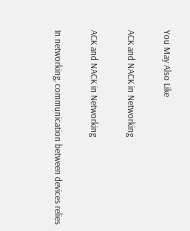You May Also Like

ACK and NACK in Networking

ACK and NACK in Networking

In networking, communication between devices relies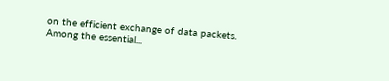on the efficient exchange of data packets. Among the essential...